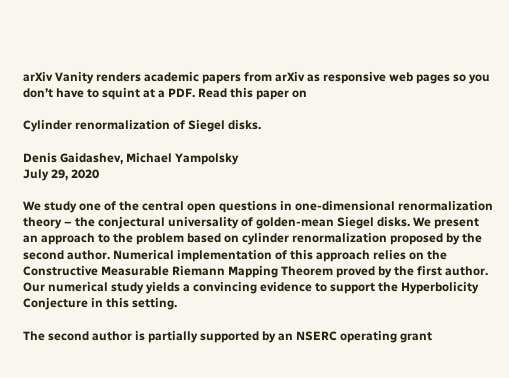arXiv Vanity renders academic papers from arXiv as responsive web pages so you don’t have to squint at a PDF. Read this paper on

Cylinder renormalization of Siegel disks.

Denis Gaidashev, Michael Yampolsky
July 29, 2020

We study one of the central open questions in one-dimensional renormalization theory – the conjectural universality of golden-mean Siegel disks. We present an approach to the problem based on cylinder renormalization proposed by the second author. Numerical implementation of this approach relies on the Constructive Measurable Riemann Mapping Theorem proved by the first author. Our numerical study yields a convincing evidence to support the Hyperbolicity Conjecture in this setting.

The second author is partially supported by an NSERC operating grant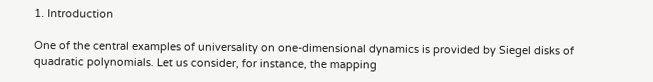1. Introduction

One of the central examples of universality on one-dimensional dynamics is provided by Siegel disks of quadratic polynomials. Let us consider, for instance, the mapping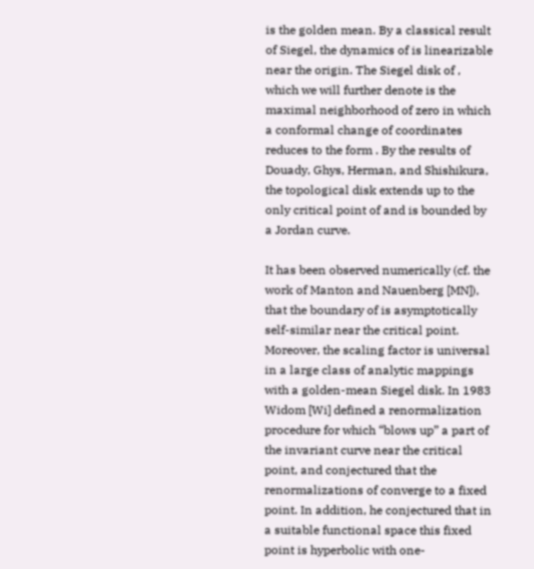is the golden mean. By a classical result of Siegel, the dynamics of is linearizable near the origin. The Siegel disk of , which we will further denote is the maximal neighborhood of zero in which a conformal change of coordinates reduces to the form . By the results of Douady, Ghys, Herman, and Shishikura, the topological disk extends up to the only critical point of and is bounded by a Jordan curve.

It has been observed numerically (cf. the work of Manton and Nauenberg [MN]), that the boundary of is asymptotically self-similar near the critical point. Moreover, the scaling factor is universal in a large class of analytic mappings with a golden-mean Siegel disk. In 1983 Widom [Wi] defined a renormalization procedure for which “blows up” a part of the invariant curve near the critical point, and conjectured that the renormalizations of converge to a fixed point. In addition, he conjectured that in a suitable functional space this fixed point is hyperbolic with one-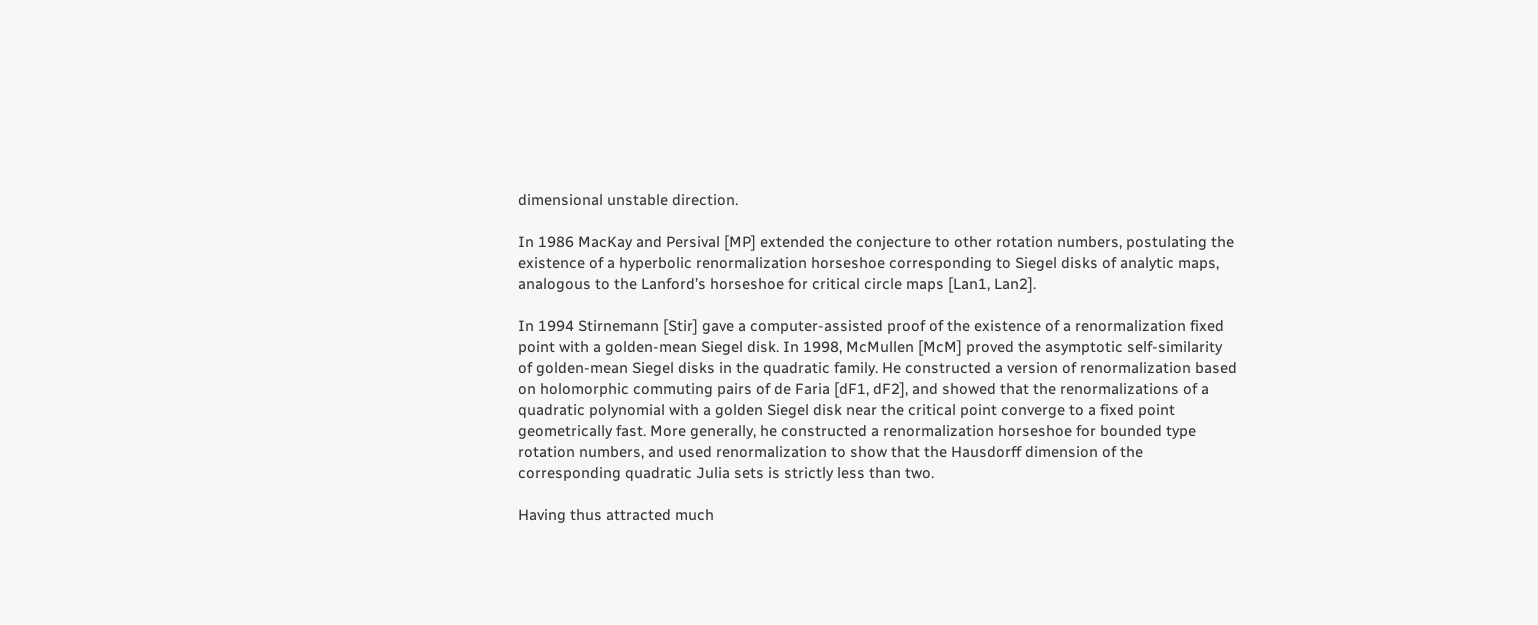dimensional unstable direction.

In 1986 MacKay and Persival [MP] extended the conjecture to other rotation numbers, postulating the existence of a hyperbolic renormalization horseshoe corresponding to Siegel disks of analytic maps, analogous to the Lanford’s horseshoe for critical circle maps [Lan1, Lan2].

In 1994 Stirnemann [Stir] gave a computer-assisted proof of the existence of a renormalization fixed point with a golden-mean Siegel disk. In 1998, McMullen [McM] proved the asymptotic self-similarity of golden-mean Siegel disks in the quadratic family. He constructed a version of renormalization based on holomorphic commuting pairs of de Faria [dF1, dF2], and showed that the renormalizations of a quadratic polynomial with a golden Siegel disk near the critical point converge to a fixed point geometrically fast. More generally, he constructed a renormalization horseshoe for bounded type rotation numbers, and used renormalization to show that the Hausdorff dimension of the corresponding quadratic Julia sets is strictly less than two.

Having thus attracted much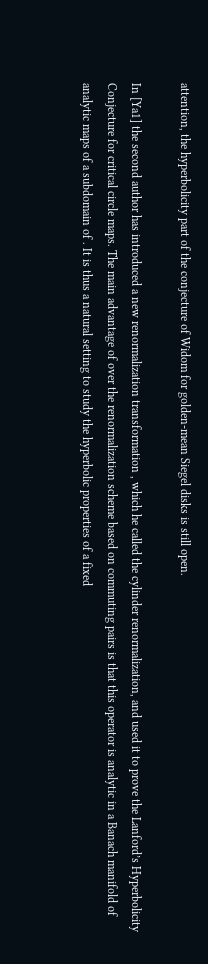attention, the hyperbolicity part of the conjecture of Widom for golden-mean Siegel disks is still open.

In [Ya1] the second author has introduced a new renormalization transformation , which he called the cylinder renormalization, and used it to prove the Lanford’s Hyperbolicity Conjecture for critical circle maps. The main advantage of over the renormalization scheme based on commuting pairs is that this operator is analytic in a Banach manifold of analytic maps of a subdomain of . It is thus a natural setting to study the hyperbolic properties of a fixed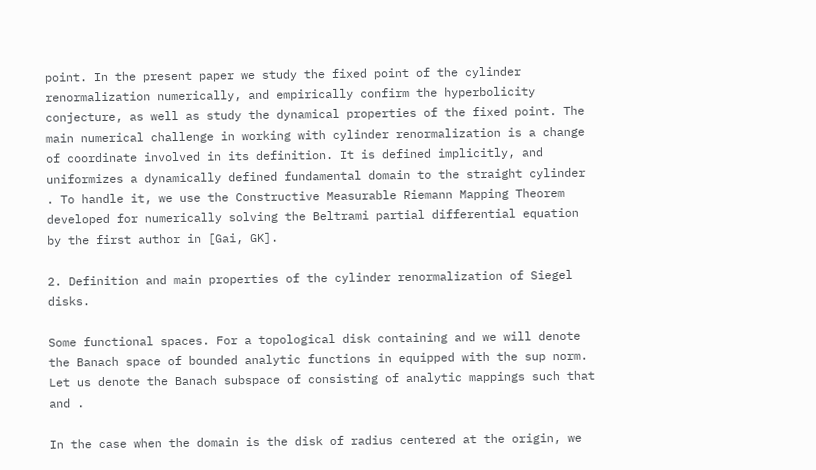point. In the present paper we study the fixed point of the cylinder renormalization numerically, and empirically confirm the hyperbolicity conjecture, as well as study the dynamical properties of the fixed point. The main numerical challenge in working with cylinder renormalization is a change of coordinate involved in its definition. It is defined implicitly, and uniformizes a dynamically defined fundamental domain to the straight cylinder . To handle it, we use the Constructive Measurable Riemann Mapping Theorem developed for numerically solving the Beltrami partial differential equation by the first author in [Gai, GK].

2. Definition and main properties of the cylinder renormalization of Siegel disks.

Some functional spaces. For a topological disk containing and we will denote the Banach space of bounded analytic functions in equipped with the sup norm. Let us denote the Banach subspace of consisting of analytic mappings such that and .

In the case when the domain is the disk of radius centered at the origin, we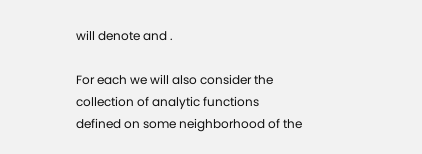will denote and .

For each we will also consider the collection of analytic functions defined on some neighborhood of the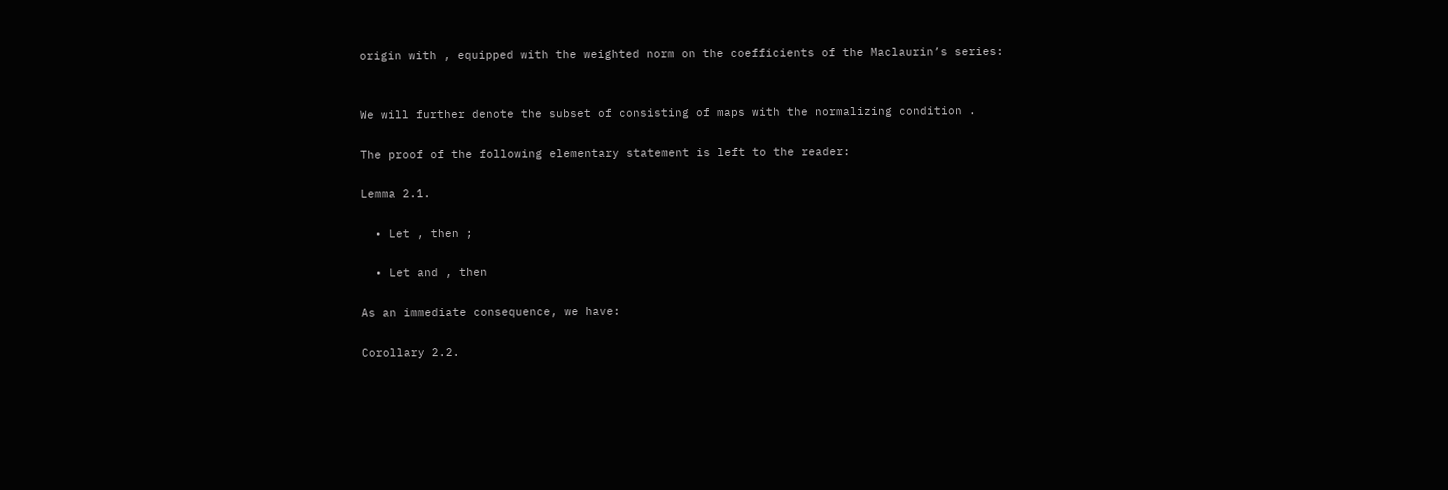origin with , equipped with the weighted norm on the coefficients of the Maclaurin’s series:


We will further denote the subset of consisting of maps with the normalizing condition .

The proof of the following elementary statement is left to the reader:

Lemma 2.1.

  • Let , then ;

  • Let and , then

As an immediate consequence, we have:

Corollary 2.2.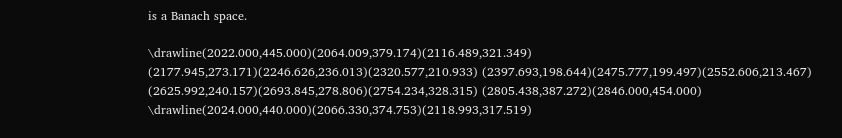is a Banach space.

\drawline(2022.000,445.000)(2064.009,379.174)(2116.489,321.349) (2177.945,273.171)(2246.626,236.013)(2320.577,210.933) (2397.693,198.644)(2475.777,199.497)(2552.606,213.467) (2625.992,240.157)(2693.845,278.806)(2754.234,328.315) (2805.438,387.272)(2846.000,454.000) \drawline(2024.000,440.000)(2066.330,374.753)(2118.993,317.519)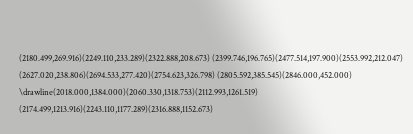(2180.499,269.916)(2249.110,233.289)(2322.888,208.673) (2399.746,196.765)(2477.514,197.900)(2553.992,212.047) (2627.020,238.806)(2694.533,277.420)(2754.623,326.798) (2805.592,385.545)(2846.000,452.000) \drawline(2018.000,1384.000)(2060.330,1318.753)(2112.993,1261.519) (2174.499,1213.916)(2243.110,1177.289)(2316.888,1152.673)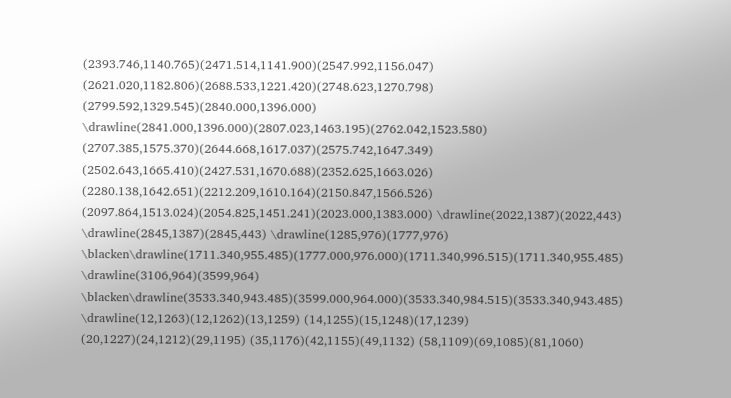(2393.746,1140.765)(2471.514,1141.900)(2547.992,1156.047) (2621.020,1182.806)(2688.533,1221.420)(2748.623,1270.798) (2799.592,1329.545)(2840.000,1396.000) \drawline(2841.000,1396.000)(2807.023,1463.195)(2762.042,1523.580) (2707.385,1575.370)(2644.668,1617.037)(2575.742,1647.349) (2502.643,1665.410)(2427.531,1670.688)(2352.625,1663.026) (2280.138,1642.651)(2212.209,1610.164)(2150.847,1566.526) (2097.864,1513.024)(2054.825,1451.241)(2023.000,1383.000) \drawline(2022,1387)(2022,443) \drawline(2845,1387)(2845,443) \drawline(1285,976)(1777,976) \blacken\drawline(1711.340,955.485)(1777.000,976.000)(1711.340,996.515)(1711.340,955.485) \drawline(3106,964)(3599,964) \blacken\drawline(3533.340,943.485)(3599.000,964.000)(3533.340,984.515)(3533.340,943.485) \drawline(12,1263)(12,1262)(13,1259) (14,1255)(15,1248)(17,1239) (20,1227)(24,1212)(29,1195) (35,1176)(42,1155)(49,1132) (58,1109)(69,1085)(81,1060)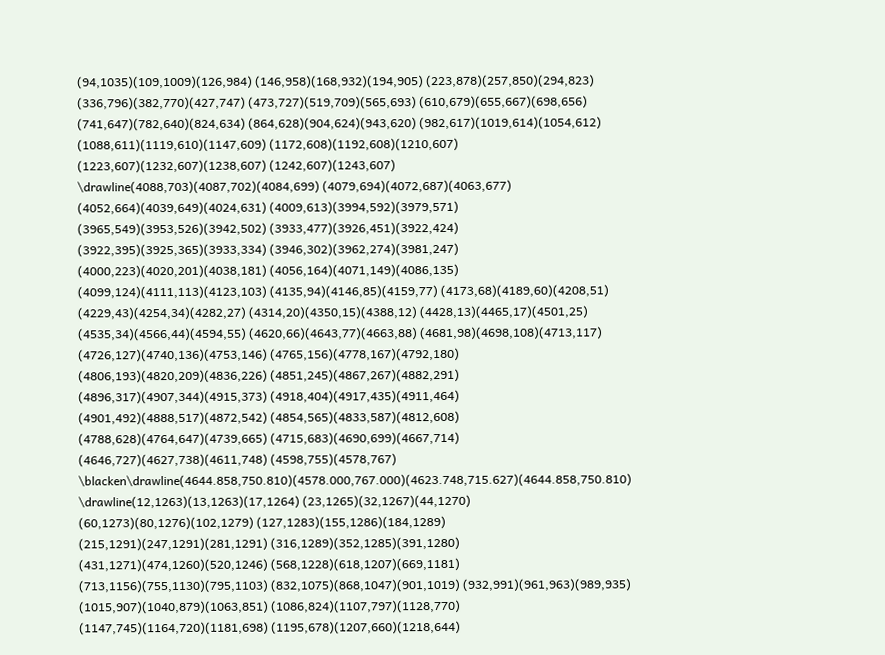(94,1035)(109,1009)(126,984) (146,958)(168,932)(194,905) (223,878)(257,850)(294,823) (336,796)(382,770)(427,747) (473,727)(519,709)(565,693) (610,679)(655,667)(698,656) (741,647)(782,640)(824,634) (864,628)(904,624)(943,620) (982,617)(1019,614)(1054,612) (1088,611)(1119,610)(1147,609) (1172,608)(1192,608)(1210,607) (1223,607)(1232,607)(1238,607) (1242,607)(1243,607) \drawline(4088,703)(4087,702)(4084,699) (4079,694)(4072,687)(4063,677) (4052,664)(4039,649)(4024,631) (4009,613)(3994,592)(3979,571) (3965,549)(3953,526)(3942,502) (3933,477)(3926,451)(3922,424) (3922,395)(3925,365)(3933,334) (3946,302)(3962,274)(3981,247) (4000,223)(4020,201)(4038,181) (4056,164)(4071,149)(4086,135) (4099,124)(4111,113)(4123,103) (4135,94)(4146,85)(4159,77) (4173,68)(4189,60)(4208,51) (4229,43)(4254,34)(4282,27) (4314,20)(4350,15)(4388,12) (4428,13)(4465,17)(4501,25) (4535,34)(4566,44)(4594,55) (4620,66)(4643,77)(4663,88) (4681,98)(4698,108)(4713,117) (4726,127)(4740,136)(4753,146) (4765,156)(4778,167)(4792,180) (4806,193)(4820,209)(4836,226) (4851,245)(4867,267)(4882,291) (4896,317)(4907,344)(4915,373) (4918,404)(4917,435)(4911,464) (4901,492)(4888,517)(4872,542) (4854,565)(4833,587)(4812,608) (4788,628)(4764,647)(4739,665) (4715,683)(4690,699)(4667,714) (4646,727)(4627,738)(4611,748) (4598,755)(4578,767) \blacken\drawline(4644.858,750.810)(4578.000,767.000)(4623.748,715.627)(4644.858,750.810) \drawline(12,1263)(13,1263)(17,1264) (23,1265)(32,1267)(44,1270) (60,1273)(80,1276)(102,1279) (127,1283)(155,1286)(184,1289) (215,1291)(247,1291)(281,1291) (316,1289)(352,1285)(391,1280) (431,1271)(474,1260)(520,1246) (568,1228)(618,1207)(669,1181) (713,1156)(755,1130)(795,1103) (832,1075)(868,1047)(901,1019) (932,991)(961,963)(989,935) (1015,907)(1040,879)(1063,851) (1086,824)(1107,797)(1128,770) (1147,745)(1164,720)(1181,698) (1195,678)(1207,660)(1218,644)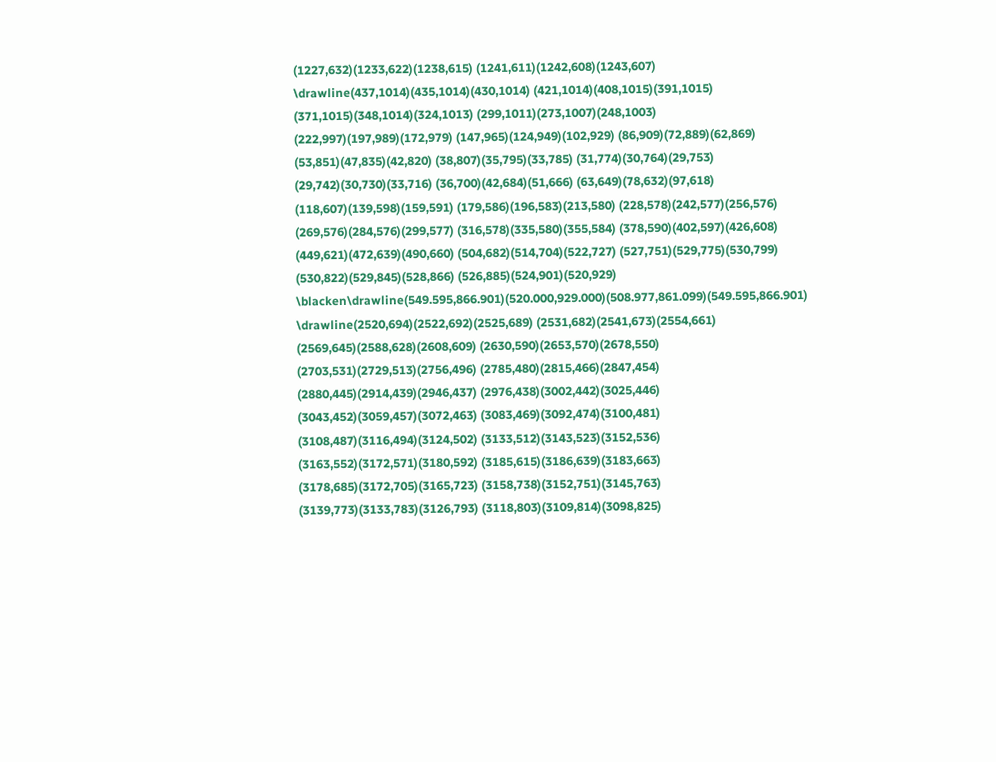(1227,632)(1233,622)(1238,615) (1241,611)(1242,608)(1243,607) \drawline(437,1014)(435,1014)(430,1014) (421,1014)(408,1015)(391,1015) (371,1015)(348,1014)(324,1013) (299,1011)(273,1007)(248,1003) (222,997)(197,989)(172,979) (147,965)(124,949)(102,929) (86,909)(72,889)(62,869) (53,851)(47,835)(42,820) (38,807)(35,795)(33,785) (31,774)(30,764)(29,753) (29,742)(30,730)(33,716) (36,700)(42,684)(51,666) (63,649)(78,632)(97,618) (118,607)(139,598)(159,591) (179,586)(196,583)(213,580) (228,578)(242,577)(256,576) (269,576)(284,576)(299,577) (316,578)(335,580)(355,584) (378,590)(402,597)(426,608) (449,621)(472,639)(490,660) (504,682)(514,704)(522,727) (527,751)(529,775)(530,799) (530,822)(529,845)(528,866) (526,885)(524,901)(520,929) \blacken\drawline(549.595,866.901)(520.000,929.000)(508.977,861.099)(549.595,866.901) \drawline(2520,694)(2522,692)(2525,689) (2531,682)(2541,673)(2554,661) (2569,645)(2588,628)(2608,609) (2630,590)(2653,570)(2678,550) (2703,531)(2729,513)(2756,496) (2785,480)(2815,466)(2847,454) (2880,445)(2914,439)(2946,437) (2976,438)(3002,442)(3025,446) (3043,452)(3059,457)(3072,463) (3083,469)(3092,474)(3100,481) (3108,487)(3116,494)(3124,502) (3133,512)(3143,523)(3152,536) (3163,552)(3172,571)(3180,592) (3185,615)(3186,639)(3183,663) (3178,685)(3172,705)(3165,723) (3158,738)(3152,751)(3145,763) (3139,773)(3133,783)(3126,793) (3118,803)(3109,814)(3098,825)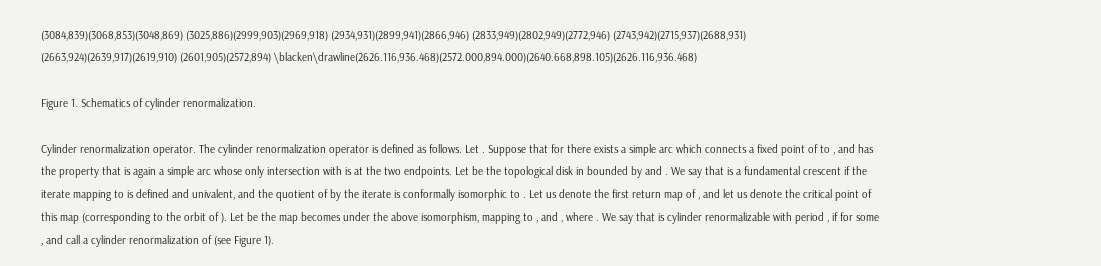(3084,839)(3068,853)(3048,869) (3025,886)(2999,903)(2969,918) (2934,931)(2899,941)(2866,946) (2833,949)(2802,949)(2772,946) (2743,942)(2715,937)(2688,931) (2663,924)(2639,917)(2619,910) (2601,905)(2572,894) \blacken\drawline(2626.116,936.468)(2572.000,894.000)(2640.668,898.105)(2626.116,936.468)

Figure 1. Schematics of cylinder renormalization.

Cylinder renormalization operator. The cylinder renormalization operator is defined as follows. Let . Suppose that for there exists a simple arc which connects a fixed point of to , and has the property that is again a simple arc whose only intersection with is at the two endpoints. Let be the topological disk in bounded by and . We say that is a fundamental crescent if the iterate mapping to is defined and univalent, and the quotient of by the iterate is conformally isomorphic to . Let us denote the first return map of , and let us denote the critical point of this map (corresponding to the orbit of ). Let be the map becomes under the above isomorphism, mapping to , and , where . We say that is cylinder renormalizable with period , if for some , and call a cylinder renormalization of (see Figure 1).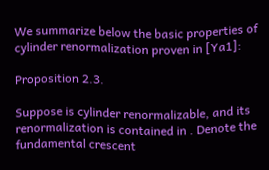We summarize below the basic properties of cylinder renormalization proven in [Ya1]:

Proposition 2.3.

Suppose is cylinder renormalizable, and its renormalization is contained in . Denote the fundamental crescent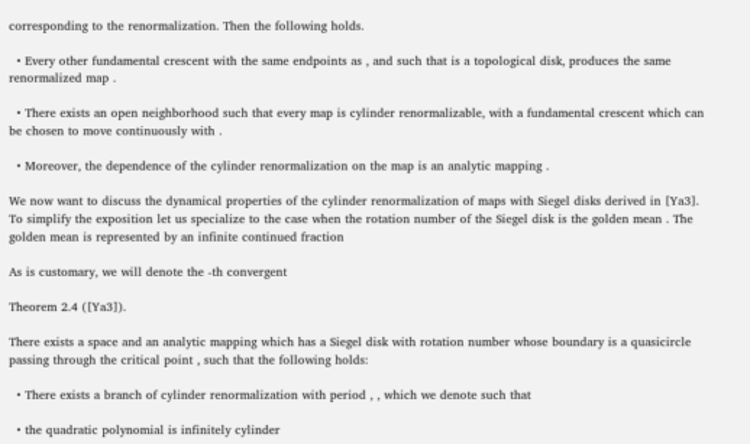corresponding to the renormalization. Then the following holds.

  • Every other fundamental crescent with the same endpoints as , and such that is a topological disk, produces the same renormalized map .

  • There exists an open neighborhood such that every map is cylinder renormalizable, with a fundamental crescent which can be chosen to move continuously with .

  • Moreover, the dependence of the cylinder renormalization on the map is an analytic mapping .

We now want to discuss the dynamical properties of the cylinder renormalization of maps with Siegel disks derived in [Ya3]. To simplify the exposition let us specialize to the case when the rotation number of the Siegel disk is the golden mean . The golden mean is represented by an infinite continued fraction

As is customary, we will denote the -th convergent

Theorem 2.4 ([Ya3]).

There exists a space and an analytic mapping which has a Siegel disk with rotation number whose boundary is a quasicircle passing through the critical point , such that the following holds:

  • There exists a branch of cylinder renormalization with period , , which we denote such that

  • the quadratic polynomial is infinitely cylinder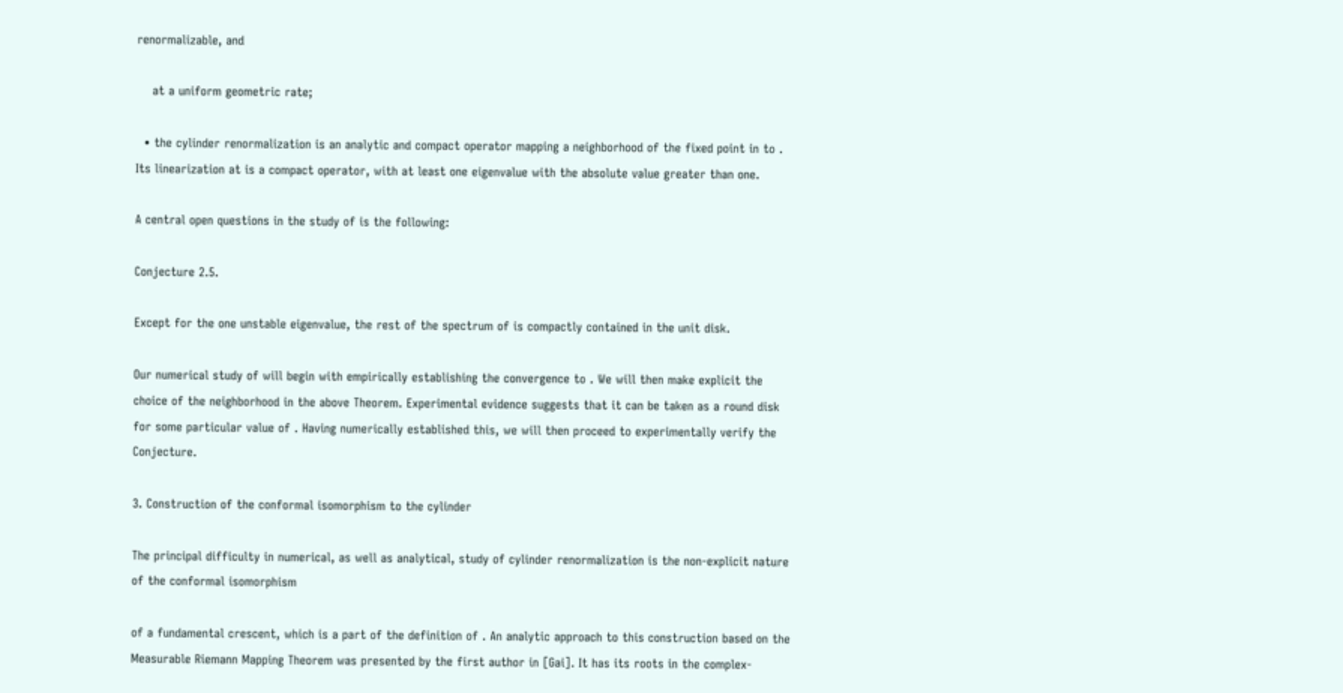renormalizable, and

    at a uniform geometric rate;

  • the cylinder renormalization is an analytic and compact operator mapping a neighborhood of the fixed point in to . Its linearization at is a compact operator, with at least one eigenvalue with the absolute value greater than one.

A central open questions in the study of is the following:

Conjecture 2.5.

Except for the one unstable eigenvalue, the rest of the spectrum of is compactly contained in the unit disk.

Our numerical study of will begin with empirically establishing the convergence to . We will then make explicit the choice of the neighborhood in the above Theorem. Experimental evidence suggests that it can be taken as a round disk for some particular value of . Having numerically established this, we will then proceed to experimentally verify the Conjecture.

3. Construction of the conformal isomorphism to the cylinder

The principal difficulty in numerical, as well as analytical, study of cylinder renormalization is the non-explicit nature of the conformal isomorphism

of a fundamental crescent, which is a part of the definition of . An analytic approach to this construction based on the Measurable Riemann Mapping Theorem was presented by the first author in [Gai]. It has its roots in the complex-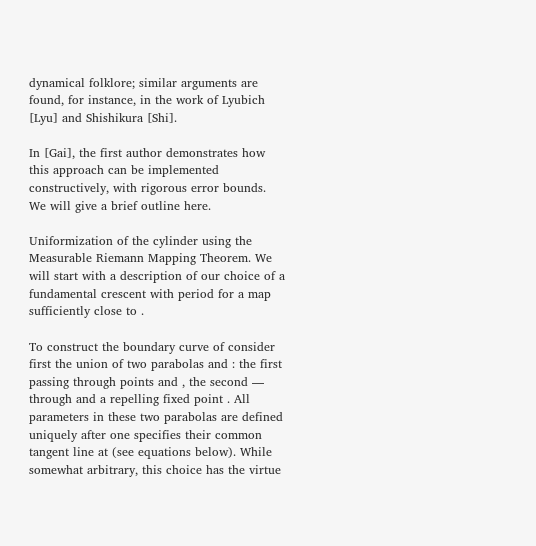dynamical folklore; similar arguments are found, for instance, in the work of Lyubich [Lyu] and Shishikura [Shi].

In [Gai], the first author demonstrates how this approach can be implemented constructively, with rigorous error bounds. We will give a brief outline here.

Uniformization of the cylinder using the Measurable Riemann Mapping Theorem. We will start with a description of our choice of a fundamental crescent with period for a map sufficiently close to .

To construct the boundary curve of consider first the union of two parabolas and : the first passing through points and , the second — through and a repelling fixed point . All parameters in these two parabolas are defined uniquely after one specifies their common tangent line at (see equations below). While somewhat arbitrary, this choice has the virtue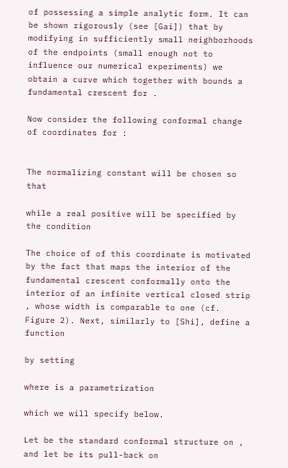of possessing a simple analytic form. It can be shown rigorously (see [Gai]) that by modifying in sufficiently small neighborhoods of the endpoints (small enough not to influence our numerical experiments) we obtain a curve which together with bounds a fundamental crescent for .

Now consider the following conformal change of coordinates for :


The normalizing constant will be chosen so that

while a real positive will be specified by the condition

The choice of of this coordinate is motivated by the fact that maps the interior of the fundamental crescent conformally onto the interior of an infinite vertical closed strip , whose width is comparable to one (cf. Figure 2). Next, similarly to [Shi], define a function

by setting

where is a parametrization

which we will specify below.

Let be the standard conformal structure on , and let be its pull-back on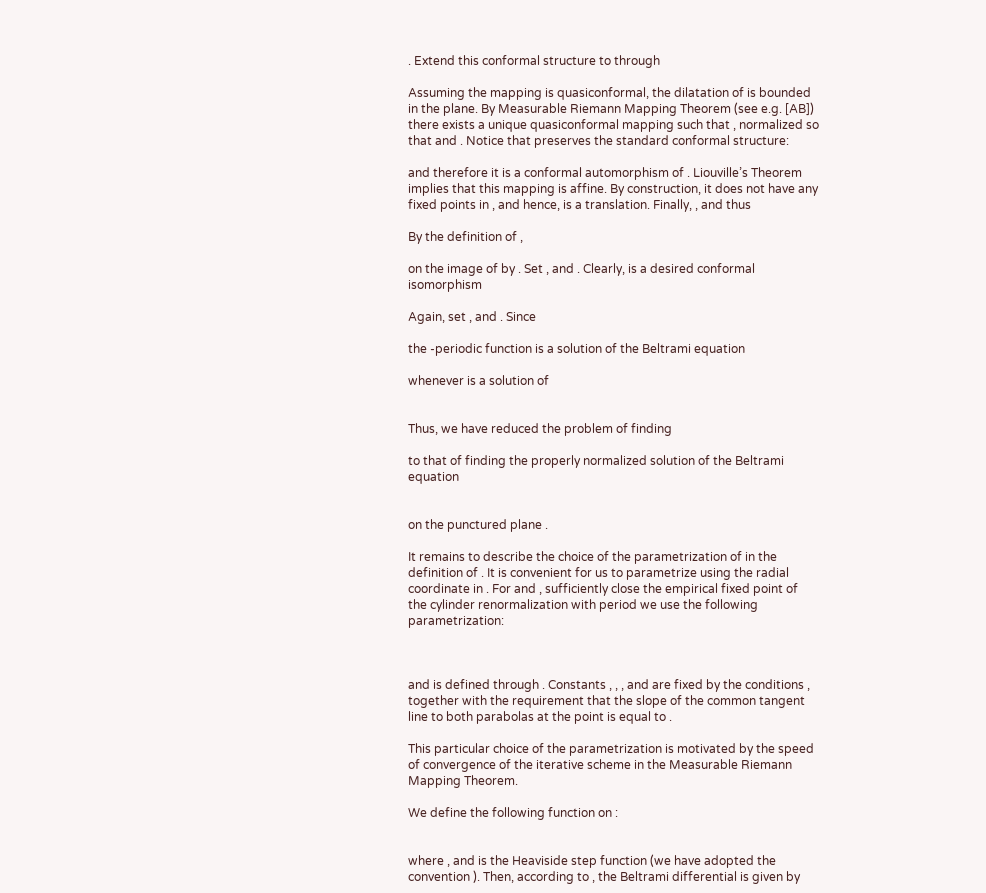. Extend this conformal structure to through

Assuming the mapping is quasiconformal, the dilatation of is bounded in the plane. By Measurable Riemann Mapping Theorem (see e.g. [AB]) there exists a unique quasiconformal mapping such that , normalized so that and . Notice that preserves the standard conformal structure:

and therefore it is a conformal automorphism of . Liouville’s Theorem implies that this mapping is affine. By construction, it does not have any fixed points in , and hence, is a translation. Finally, , and thus

By the definition of ,

on the image of by . Set , and . Clearly, is a desired conformal isomorphism

Again, set , and . Since

the -periodic function is a solution of the Beltrami equation

whenever is a solution of


Thus, we have reduced the problem of finding

to that of finding the properly normalized solution of the Beltrami equation


on the punctured plane .

It remains to describe the choice of the parametrization of in the definition of . It is convenient for us to parametrize using the radial coordinate in . For and , sufficiently close the empirical fixed point of the cylinder renormalization with period we use the following parametrization:



and is defined through . Constants , , , and are fixed by the conditions , together with the requirement that the slope of the common tangent line to both parabolas at the point is equal to .

This particular choice of the parametrization is motivated by the speed of convergence of the iterative scheme in the Measurable Riemann Mapping Theorem.

We define the following function on :


where , and is the Heaviside step function (we have adopted the convention ). Then, according to , the Beltrami differential is given by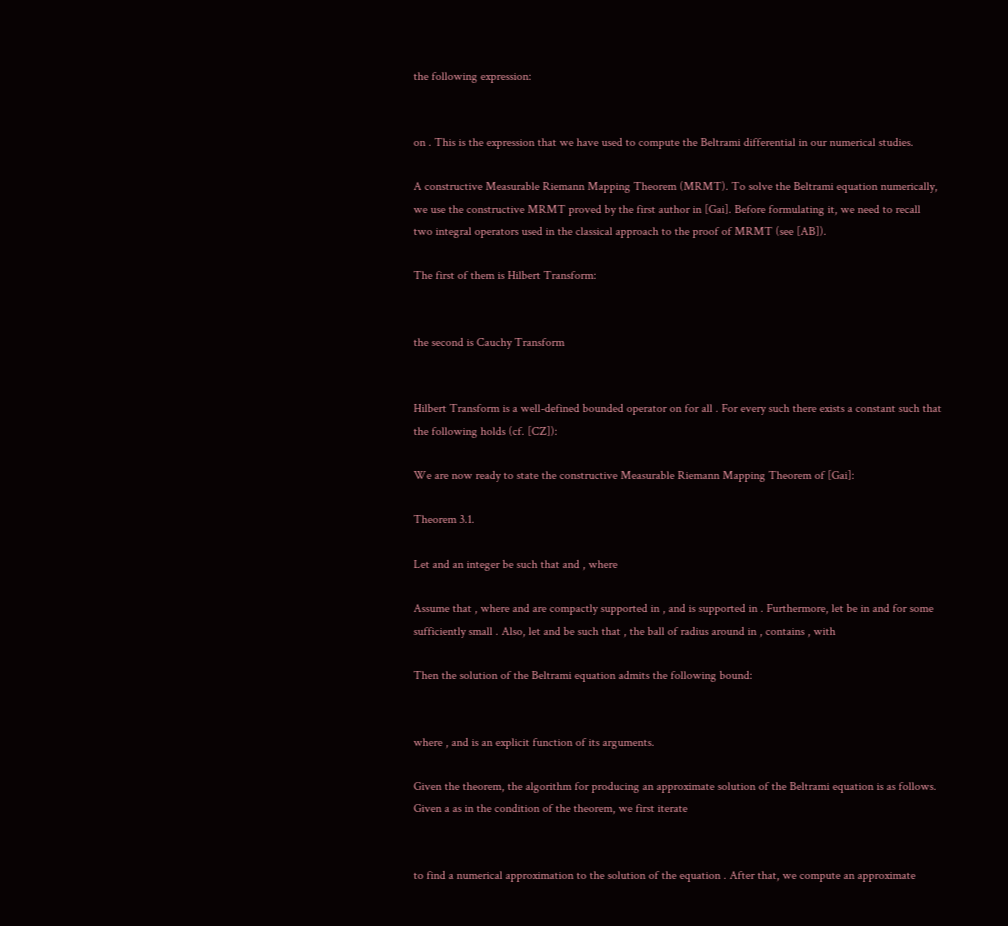the following expression:


on . This is the expression that we have used to compute the Beltrami differential in our numerical studies.

A constructive Measurable Riemann Mapping Theorem (MRMT). To solve the Beltrami equation numerically, we use the constructive MRMT proved by the first author in [Gai]. Before formulating it, we need to recall two integral operators used in the classical approach to the proof of MRMT (see [AB]).

The first of them is Hilbert Transform:


the second is Cauchy Transform


Hilbert Transform is a well-defined bounded operator on for all . For every such there exists a constant such that the following holds (cf. [CZ]):

We are now ready to state the constructive Measurable Riemann Mapping Theorem of [Gai]:

Theorem 3.1.

Let and an integer be such that and , where

Assume that , where and are compactly supported in , and is supported in . Furthermore, let be in and for some sufficiently small . Also, let and be such that , the ball of radius around in , contains , with

Then the solution of the Beltrami equation admits the following bound:


where , and is an explicit function of its arguments.

Given the theorem, the algorithm for producing an approximate solution of the Beltrami equation is as follows. Given a as in the condition of the theorem, we first iterate


to find a numerical approximation to the solution of the equation . After that, we compute an approximate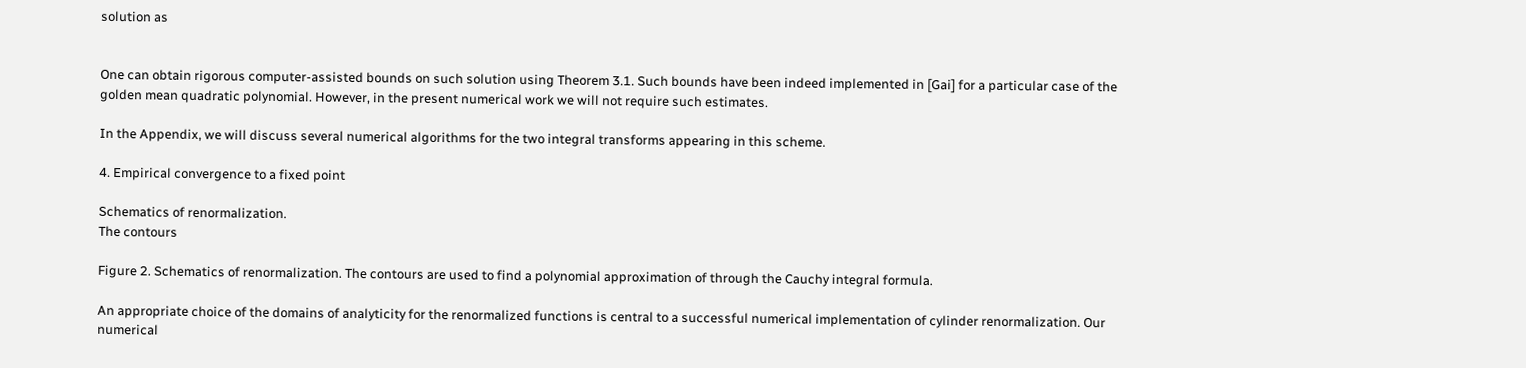solution as


One can obtain rigorous computer-assisted bounds on such solution using Theorem 3.1. Such bounds have been indeed implemented in [Gai] for a particular case of the golden mean quadratic polynomial. However, in the present numerical work we will not require such estimates.

In the Appendix, we will discuss several numerical algorithms for the two integral transforms appearing in this scheme.

4. Empirical convergence to a fixed point

Schematics of renormalization.
The contours

Figure 2. Schematics of renormalization. The contours are used to find a polynomial approximation of through the Cauchy integral formula.

An appropriate choice of the domains of analyticity for the renormalized functions is central to a successful numerical implementation of cylinder renormalization. Our numerical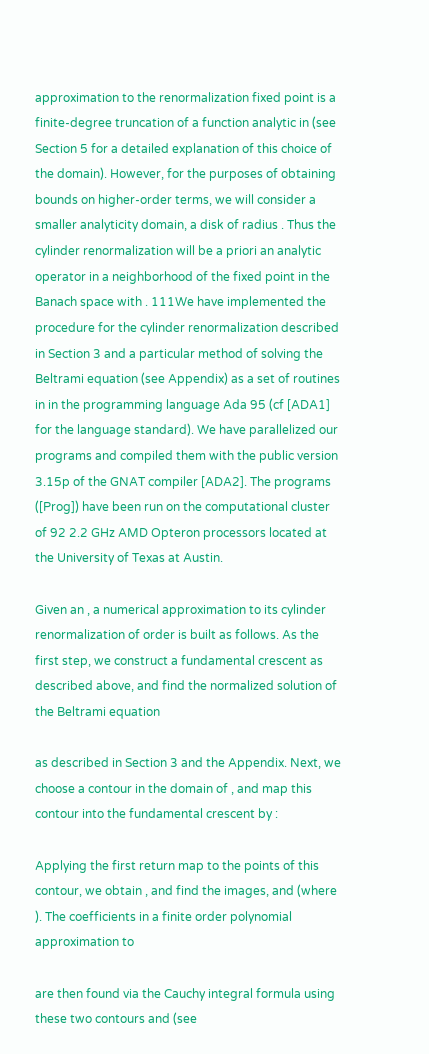approximation to the renormalization fixed point is a finite-degree truncation of a function analytic in (see Section 5 for a detailed explanation of this choice of the domain). However, for the purposes of obtaining bounds on higher-order terms, we will consider a smaller analyticity domain, a disk of radius . Thus the cylinder renormalization will be a priori an analytic operator in a neighborhood of the fixed point in the Banach space with . 111We have implemented the procedure for the cylinder renormalization described in Section 3 and a particular method of solving the Beltrami equation (see Appendix) as a set of routines in in the programming language Ada 95 (cf [ADA1] for the language standard). We have parallelized our programs and compiled them with the public version 3.15p of the GNAT compiler [ADA2]. The programs ([Prog]) have been run on the computational cluster of 92 2.2 GHz AMD Opteron processors located at the University of Texas at Austin.

Given an , a numerical approximation to its cylinder renormalization of order is built as follows. As the first step, we construct a fundamental crescent as described above, and find the normalized solution of the Beltrami equation

as described in Section 3 and the Appendix. Next, we choose a contour in the domain of , and map this contour into the fundamental crescent by :

Applying the first return map to the points of this contour, we obtain , and find the images, and (where ). The coefficients in a finite order polynomial approximation to

are then found via the Cauchy integral formula using these two contours and (see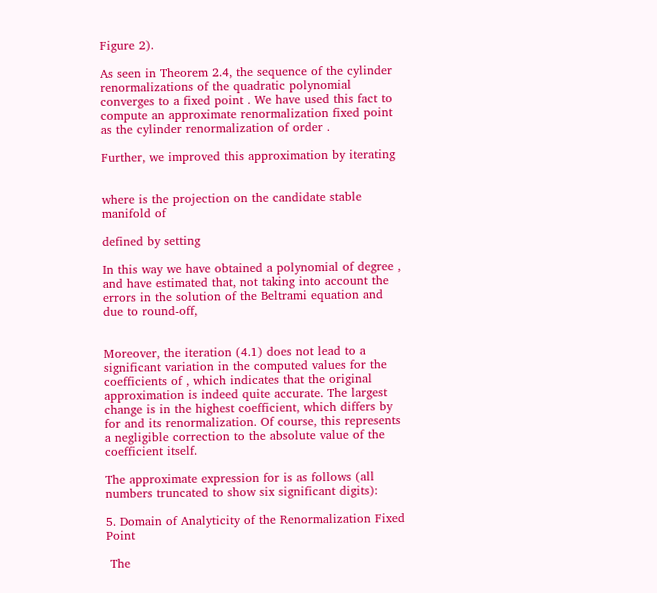Figure 2).

As seen in Theorem 2.4, the sequence of the cylinder renormalizations of the quadratic polynomial converges to a fixed point . We have used this fact to compute an approximate renormalization fixed point as the cylinder renormalization of order .

Further, we improved this approximation by iterating


where is the projection on the candidate stable manifold of

defined by setting

In this way we have obtained a polynomial of degree , and have estimated that, not taking into account the errors in the solution of the Beltrami equation and due to round-off,


Moreover, the iteration (4.1) does not lead to a significant variation in the computed values for the coefficients of , which indicates that the original approximation is indeed quite accurate. The largest change is in the highest coefficient, which differs by for and its renormalization. Of course, this represents a negligible correction to the absolute value of the coefficient itself.

The approximate expression for is as follows (all numbers truncated to show six significant digits):

5. Domain of Analyticity of the Renormalization Fixed Point

 The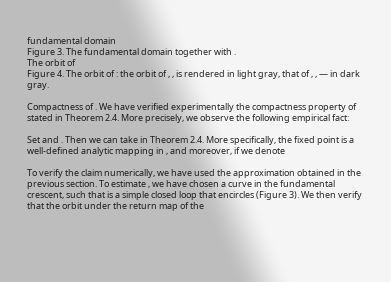fundamental domain
Figure 3. The fundamental domain together with .
The orbit of
Figure 4. The orbit of : the orbit of , , is rendered in light gray, that of , , — in dark gray.

Compactness of . We have verified experimentally the compactness property of stated in Theorem 2.4. More precisely, we observe the following empirical fact:

Set and . Then we can take in Theorem 2.4. More specifically, the fixed point is a well-defined analytic mapping in , and moreover, if we denote

To verify the claim numerically, we have used the approximation obtained in the previous section. To estimate , we have chosen a curve in the fundamental crescent, such that is a simple closed loop that encircles (Figure 3). We then verify that the orbit under the return map of the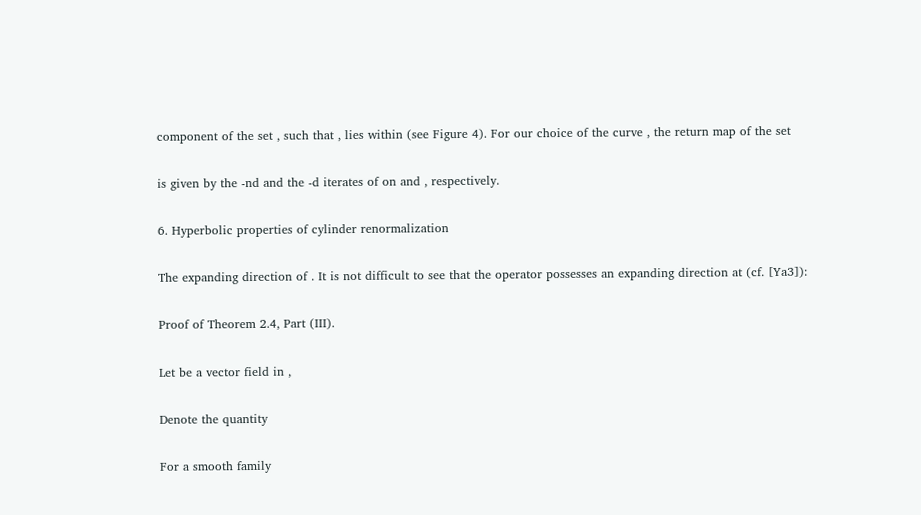component of the set , such that , lies within (see Figure 4). For our choice of the curve , the return map of the set

is given by the -nd and the -d iterates of on and , respectively.

6. Hyperbolic properties of cylinder renormalization

The expanding direction of . It is not difficult to see that the operator possesses an expanding direction at (cf. [Ya3]):

Proof of Theorem 2.4, Part (III).

Let be a vector field in ,

Denote the quantity

For a smooth family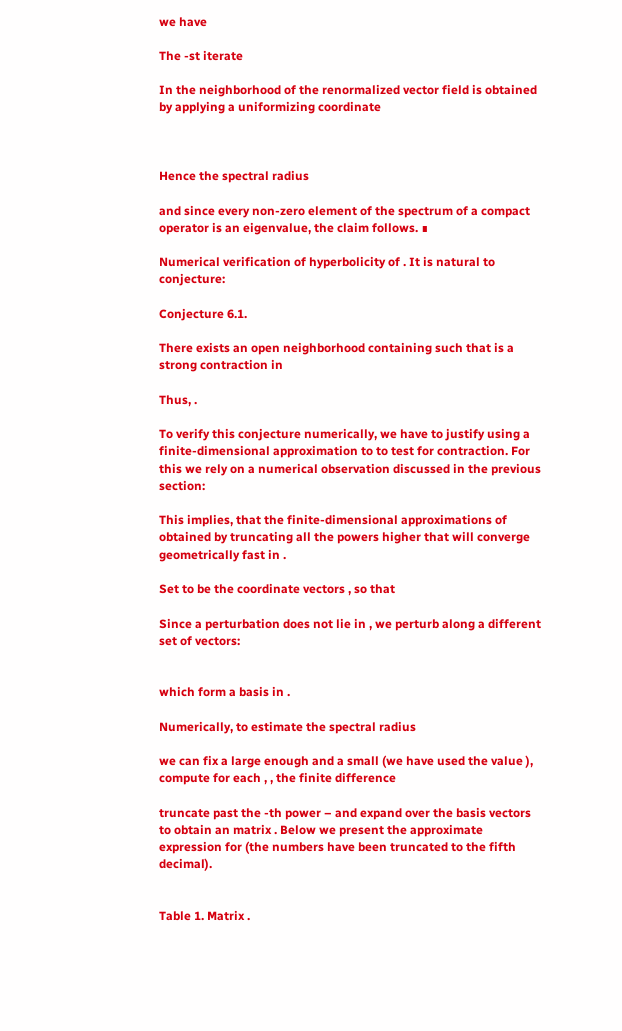we have

The -st iterate

In the neighborhood of the renormalized vector field is obtained by applying a uniformizing coordinate



Hence the spectral radius

and since every non-zero element of the spectrum of a compact operator is an eigenvalue, the claim follows. ∎

Numerical verification of hyperbolicity of . It is natural to conjecture:

Conjecture 6.1.

There exists an open neighborhood containing such that is a strong contraction in

Thus, .

To verify this conjecture numerically, we have to justify using a finite-dimensional approximation to to test for contraction. For this we rely on a numerical observation discussed in the previous section:

This implies, that the finite-dimensional approximations of obtained by truncating all the powers higher that will converge geometrically fast in .

Set to be the coordinate vectors , so that

Since a perturbation does not lie in , we perturb along a different set of vectors:


which form a basis in .

Numerically, to estimate the spectral radius

we can fix a large enough and a small (we have used the value ), compute for each , , the finite difference

truncate past the -th power – and expand over the basis vectors to obtain an matrix . Below we present the approximate expression for (the numbers have been truncated to the fifth decimal).


Table 1. Matrix .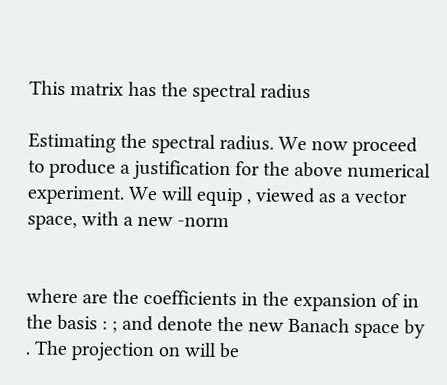This matrix has the spectral radius

Estimating the spectral radius. We now proceed to produce a justification for the above numerical experiment. We will equip , viewed as a vector space, with a new -norm


where are the coefficients in the expansion of in the basis : ; and denote the new Banach space by . The projection on will be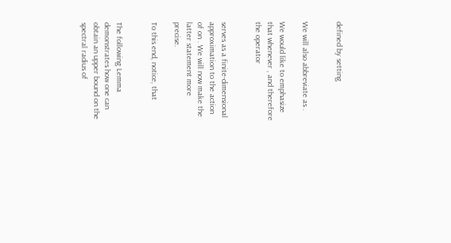defined by setting


We will also abbreviate as .

We would like to emphasize that whenever , and therefore the operator


serves as a finite-dimensional approximation to the action of on . We will now make the latter statement more precise.

To this end, notice, that


The following Lemma demonstrates how one can obtain an upper bound on the spectral radius of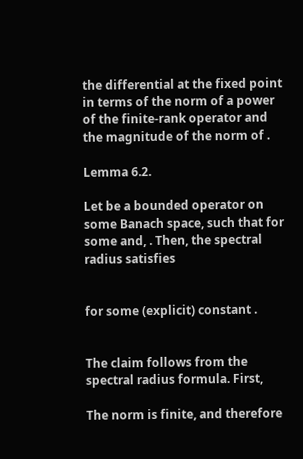the differential at the fixed point in terms of the norm of a power of the finite-rank operator and the magnitude of the norm of .

Lemma 6.2.

Let be a bounded operator on some Banach space, such that for some and, . Then, the spectral radius satisfies


for some (explicit) constant .


The claim follows from the spectral radius formula. First,

The norm is finite, and therefore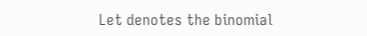Let denotes the binomial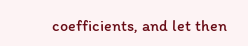coefficients, and let then